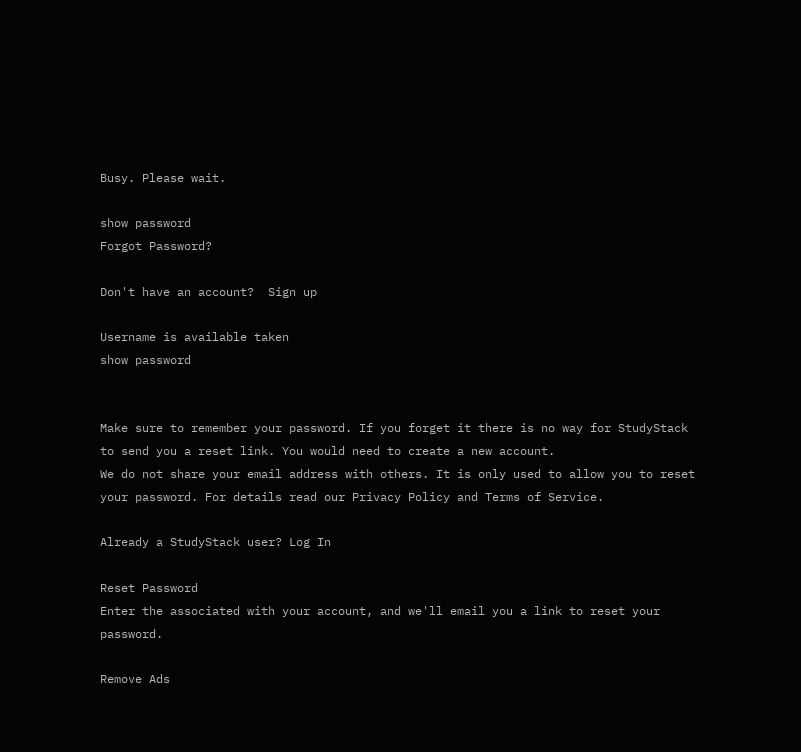Busy. Please wait.

show password
Forgot Password?

Don't have an account?  Sign up

Username is available taken
show password


Make sure to remember your password. If you forget it there is no way for StudyStack to send you a reset link. You would need to create a new account.
We do not share your email address with others. It is only used to allow you to reset your password. For details read our Privacy Policy and Terms of Service.

Already a StudyStack user? Log In

Reset Password
Enter the associated with your account, and we'll email you a link to reset your password.

Remove Ads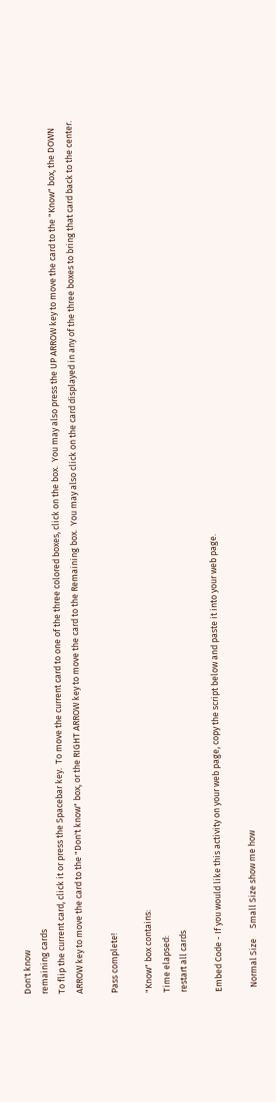Don't know
remaining cards
To flip the current card, click it or press the Spacebar key.  To move the current card to one of the three colored boxes, click on the box.  You may also press the UP ARROW key to move the card to the "Know" box, the DOWN ARROW key to move the card to the "Don't know" box, or the RIGHT ARROW key to move the card to the Remaining box.  You may also click on the card displayed in any of the three boxes to bring that card back to the center.

Pass complete!

"Know" box contains:
Time elapsed:
restart all cards

Embed Code - If you would like this activity on your web page, copy the script below and paste it into your web page.

  Normal Size     Small Size show me how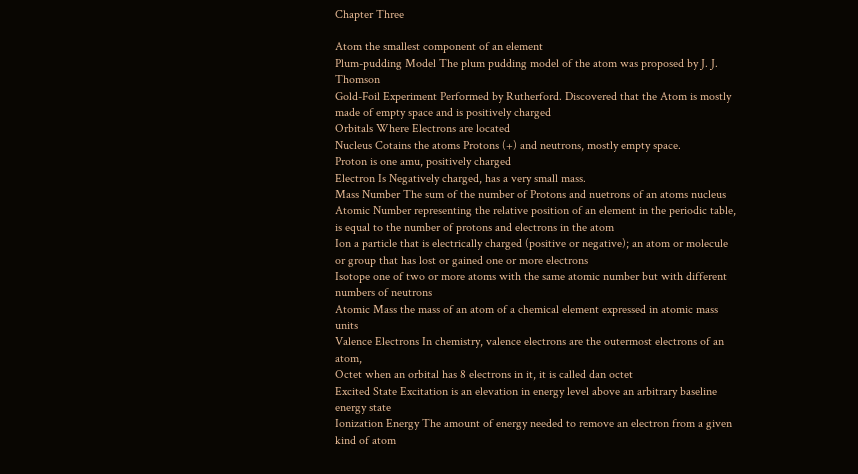Chapter Three

Atom the smallest component of an element
Plum-pudding Model The plum pudding model of the atom was proposed by J. J. Thomson
Gold-Foil Experiment Performed by Rutherford. Discovered that the Atom is mostly made of empty space and is positively charged
Orbitals Where Electrons are located
Nucleus Cotains the atoms Protons (+) and neutrons, mostly empty space.
Proton is one amu, positively charged
Electron Is Negatively charged, has a very small mass.
Mass Number The sum of the number of Protons and nuetrons of an atoms nucleus
Atomic Number representing the relative position of an element in the periodic table, is equal to the number of protons and electrons in the atom
Ion a particle that is electrically charged (positive or negative); an atom or molecule or group that has lost or gained one or more electrons
Isotope one of two or more atoms with the same atomic number but with different numbers of neutrons
Atomic Mass the mass of an atom of a chemical element expressed in atomic mass units
Valence Electrons In chemistry, valence electrons are the outermost electrons of an atom,
Octet when an orbital has 8 electrons in it, it is called dan octet
Excited State Excitation is an elevation in energy level above an arbitrary baseline energy state
Ionization Energy The amount of energy needed to remove an electron from a given kind of atom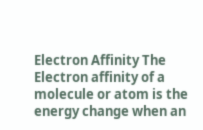Electron Affinity The Electron affinity of a molecule or atom is the energy change when an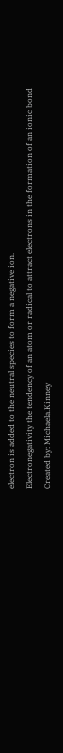electron is added to the neutral species to form a negative ion.
Electronegativity the tendency of an atom or radical to attract electrons in the formation of an ionic bond
Created by: Michaela.Kinney